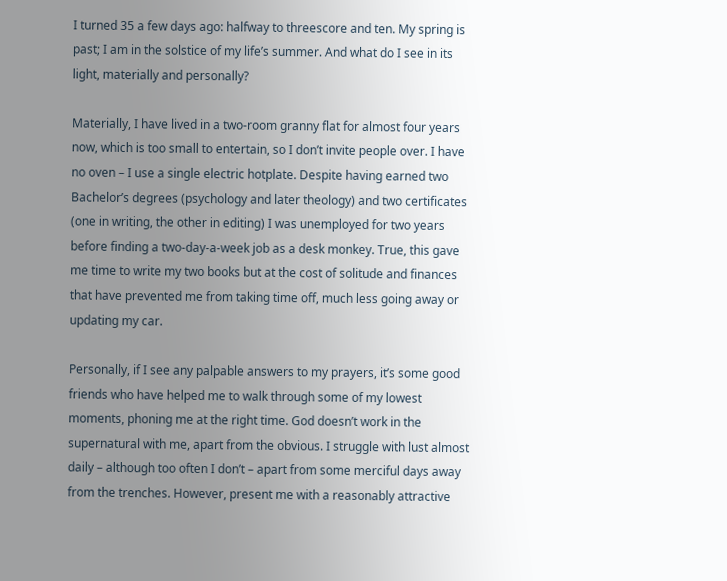I turned 35 a few days ago: halfway to threescore and ten. My spring is past; I am in the solstice of my life’s summer. And what do I see in its light, materially and personally?

Materially, I have lived in a two-room granny flat for almost four years now, which is too small to entertain, so I don’t invite people over. I have no oven – I use a single electric hotplate. Despite having earned two Bachelor’s degrees (psychology and later theology) and two certificates (one in writing, the other in editing) I was unemployed for two years before finding a two-day-a-week job as a desk monkey. True, this gave me time to write my two books but at the cost of solitude and finances that have prevented me from taking time off, much less going away or updating my car.

Personally, if I see any palpable answers to my prayers, it’s some good friends who have helped me to walk through some of my lowest moments, phoning me at the right time. God doesn’t work in the supernatural with me, apart from the obvious. I struggle with lust almost daily – although too often I don’t – apart from some merciful days away from the trenches. However, present me with a reasonably attractive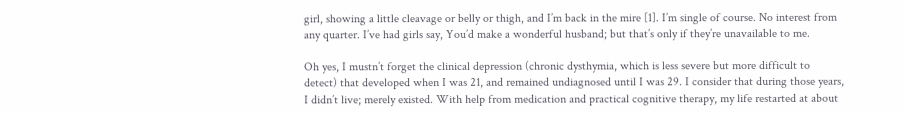girl, showing a little cleavage or belly or thigh, and I’m back in the mire [1]. I’m single of course. No interest from any quarter. I’ve had girls say, You’d make a wonderful husband; but that’s only if they’re unavailable to me.

Oh yes, I mustn’t forget the clinical depression (chronic dysthymia, which is less severe but more difficult to detect) that developed when I was 21, and remained undiagnosed until I was 29. I consider that during those years, I didn’t live; merely existed. With help from medication and practical cognitive therapy, my life restarted at about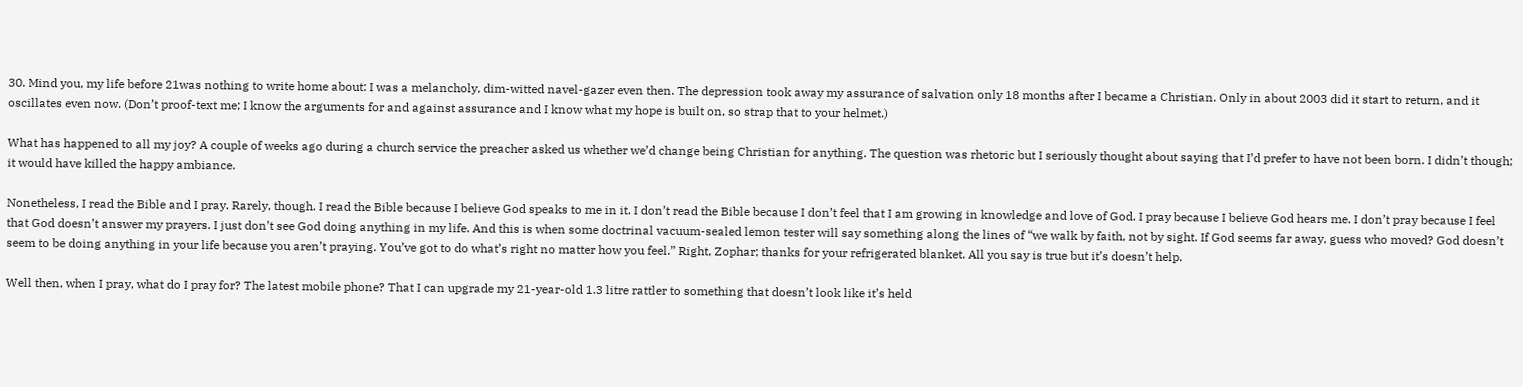30. Mind you, my life before 21was nothing to write home about: I was a melancholy, dim-witted navel-gazer even then. The depression took away my assurance of salvation only 18 months after I became a Christian. Only in about 2003 did it start to return, and it oscillates even now. (Don’t proof-text me; I know the arguments for and against assurance and I know what my hope is built on, so strap that to your helmet.)

What has happened to all my joy? A couple of weeks ago during a church service the preacher asked us whether we’d change being Christian for anything. The question was rhetoric but I seriously thought about saying that I’d prefer to have not been born. I didn’t though; it would have killed the happy ambiance.

Nonetheless, I read the Bible and I pray. Rarely, though. I read the Bible because I believe God speaks to me in it. I don’t read the Bible because I don’t feel that I am growing in knowledge and love of God. I pray because I believe God hears me. I don’t pray because I feel that God doesn’t answer my prayers. I just don’t see God doing anything in my life. And this is when some doctrinal vacuum-sealed lemon tester will say something along the lines of “we walk by faith, not by sight. If God seems far away, guess who moved? God doesn’t seem to be doing anything in your life because you aren’t praying. You’ve got to do what’s right no matter how you feel.” Right, Zophar; thanks for your refrigerated blanket. All you say is true but it’s doesn’t help.

Well then, when I pray, what do I pray for? The latest mobile phone? That I can upgrade my 21-year-old 1.3 litre rattler to something that doesn’t look like it’s held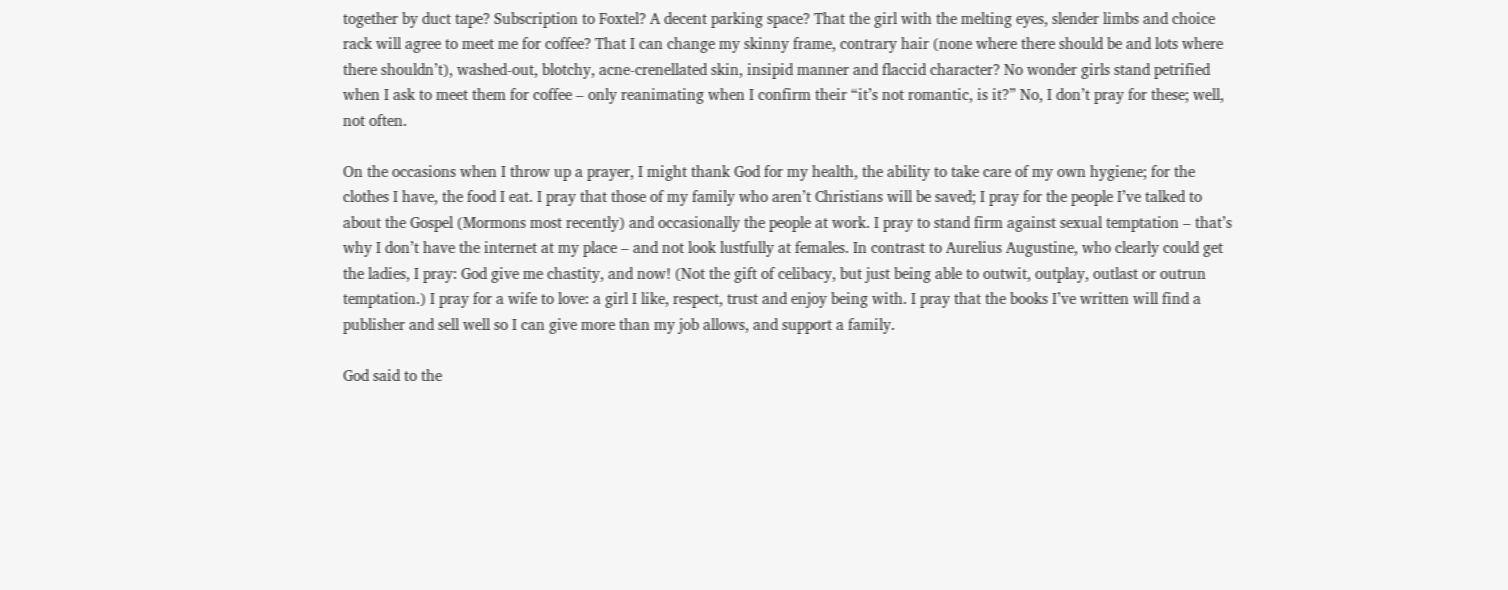together by duct tape? Subscription to Foxtel? A decent parking space? That the girl with the melting eyes, slender limbs and choice rack will agree to meet me for coffee? That I can change my skinny frame, contrary hair (none where there should be and lots where there shouldn’t), washed-out, blotchy, acne-crenellated skin, insipid manner and flaccid character? No wonder girls stand petrified when I ask to meet them for coffee – only reanimating when I confirm their “it’s not romantic, is it?” No, I don’t pray for these; well, not often.

On the occasions when I throw up a prayer, I might thank God for my health, the ability to take care of my own hygiene; for the clothes I have, the food I eat. I pray that those of my family who aren’t Christians will be saved; I pray for the people I’ve talked to about the Gospel (Mormons most recently) and occasionally the people at work. I pray to stand firm against sexual temptation – that’s why I don’t have the internet at my place – and not look lustfully at females. In contrast to Aurelius Augustine, who clearly could get the ladies, I pray: God give me chastity, and now! (Not the gift of celibacy, but just being able to outwit, outplay, outlast or outrun temptation.) I pray for a wife to love: a girl I like, respect, trust and enjoy being with. I pray that the books I’ve written will find a publisher and sell well so I can give more than my job allows, and support a family.

God said to the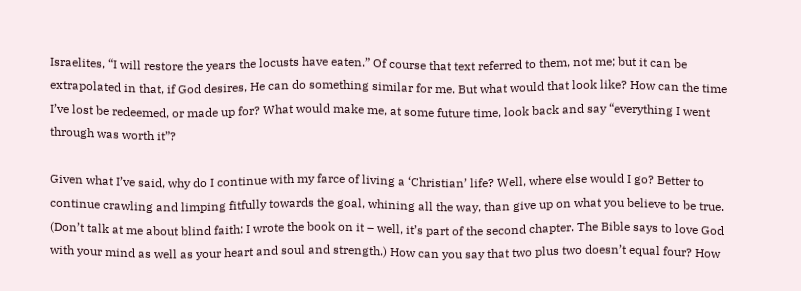Israelites, “I will restore the years the locusts have eaten.” Of course that text referred to them, not me; but it can be extrapolated in that, if God desires, He can do something similar for me. But what would that look like? How can the time I’ve lost be redeemed, or made up for? What would make me, at some future time, look back and say “everything I went through was worth it”?

Given what I’ve said, why do I continue with my farce of living a ‘Christian’ life? Well, where else would I go? Better to continue crawling and limping fitfully towards the goal, whining all the way, than give up on what you believe to be true. (Don’t talk at me about blind faith: I wrote the book on it – well, it’s part of the second chapter. The Bible says to love God with your mind as well as your heart and soul and strength.) How can you say that two plus two doesn’t equal four? How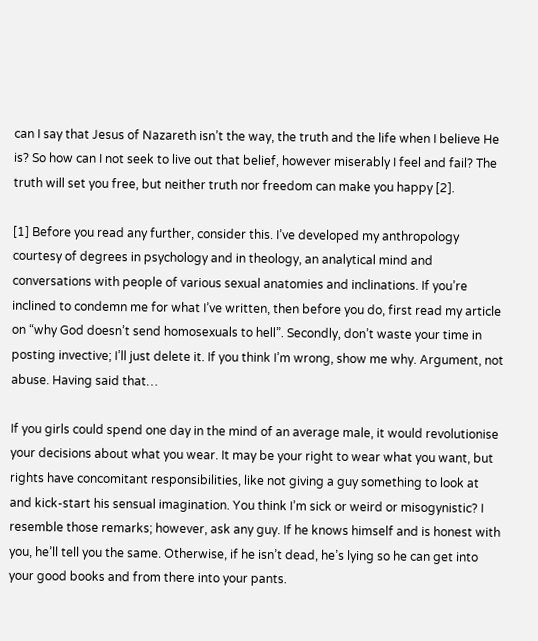can I say that Jesus of Nazareth isn’t the way, the truth and the life when I believe He is? So how can I not seek to live out that belief, however miserably I feel and fail? The truth will set you free, but neither truth nor freedom can make you happy [2].

[1] Before you read any further, consider this. I’ve developed my anthropology courtesy of degrees in psychology and in theology, an analytical mind and conversations with people of various sexual anatomies and inclinations. If you’re inclined to condemn me for what I’ve written, then before you do, first read my article on “why God doesn’t send homosexuals to hell”. Secondly, don’t waste your time in posting invective; I’ll just delete it. If you think I’m wrong, show me why. Argument, not abuse. Having said that…

If you girls could spend one day in the mind of an average male, it would revolutionise your decisions about what you wear. It may be your right to wear what you want, but rights have concomitant responsibilities, like not giving a guy something to look at and kick-start his sensual imagination. You think I’m sick or weird or misogynistic? I resemble those remarks; however, ask any guy. If he knows himself and is honest with you, he’ll tell you the same. Otherwise, if he isn’t dead, he’s lying so he can get into your good books and from there into your pants.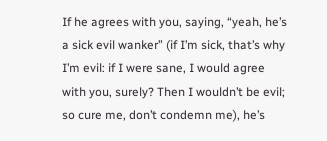If he agrees with you, saying, “yeah, he’s a sick evil wanker” (if I’m sick, that’s why I’m evil: if I were sane, I would agree with you, surely? Then I wouldn’t be evil; so cure me, don’t condemn me), he’s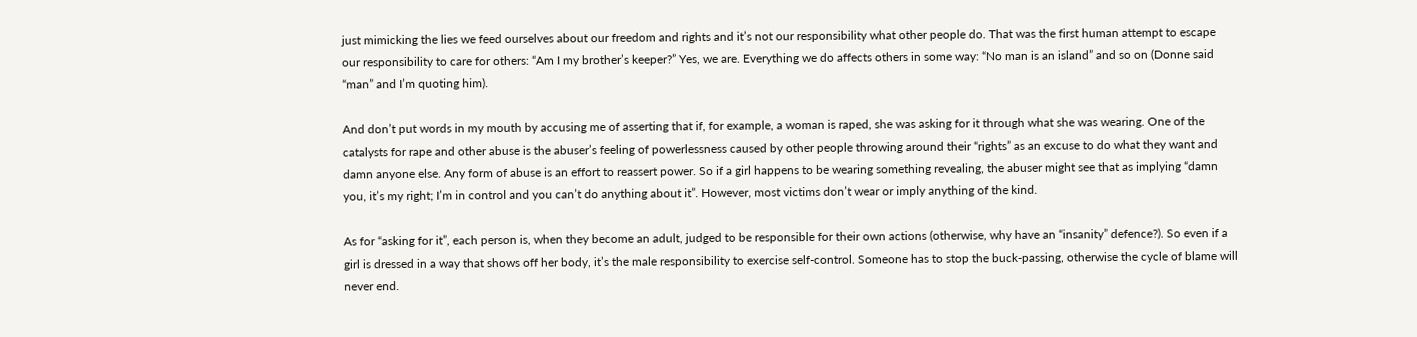just mimicking the lies we feed ourselves about our freedom and rights and it’s not our responsibility what other people do. That was the first human attempt to escape our responsibility to care for others: “Am I my brother’s keeper?” Yes, we are. Everything we do affects others in some way: “No man is an island” and so on (Donne said “man” and I’m quoting him).

And don’t put words in my mouth by accusing me of asserting that if, for example, a woman is raped, she was asking for it through what she was wearing. One of the catalysts for rape and other abuse is the abuser’s feeling of powerlessness caused by other people throwing around their “rights” as an excuse to do what they want and damn anyone else. Any form of abuse is an effort to reassert power. So if a girl happens to be wearing something revealing, the abuser might see that as implying “damn you, it’s my right; I’m in control and you can’t do anything about it”. However, most victims don’t wear or imply anything of the kind.

As for “asking for it”, each person is, when they become an adult, judged to be responsible for their own actions (otherwise, why have an “insanity” defence?). So even if a girl is dressed in a way that shows off her body, it’s the male responsibility to exercise self-control. Someone has to stop the buck-passing, otherwise the cycle of blame will never end.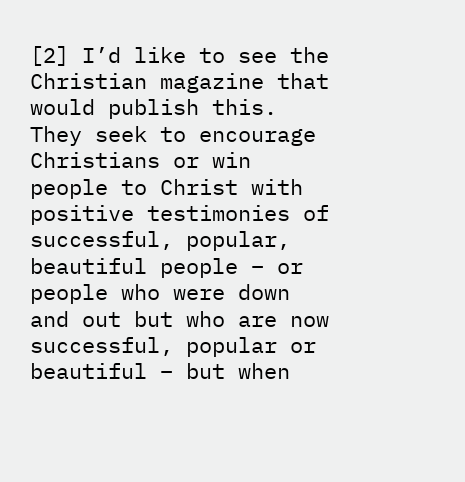[2] I’d like to see the Christian magazine that would publish this. They seek to encourage Christians or win people to Christ with positive testimonies of successful, popular, beautiful people – or people who were down and out but who are now successful, popular or beautiful – but when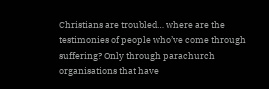Christians are troubled… where are the testimonies of people who’ve come through suffering? Only through parachurch organisations that have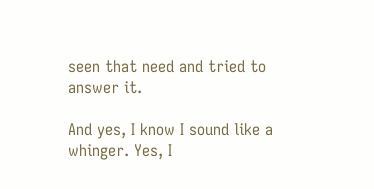seen that need and tried to answer it.

And yes, I know I sound like a whinger. Yes, I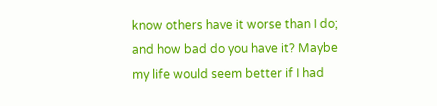know others have it worse than I do; and how bad do you have it? Maybe my life would seem better if I had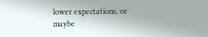lower expectations, or maybe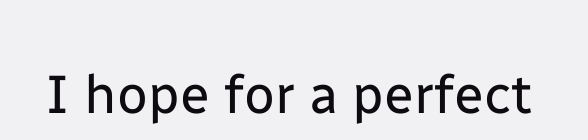I hope for a perfect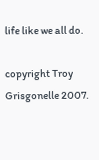life like we all do.

copyright Troy Grisgonelle 2007.